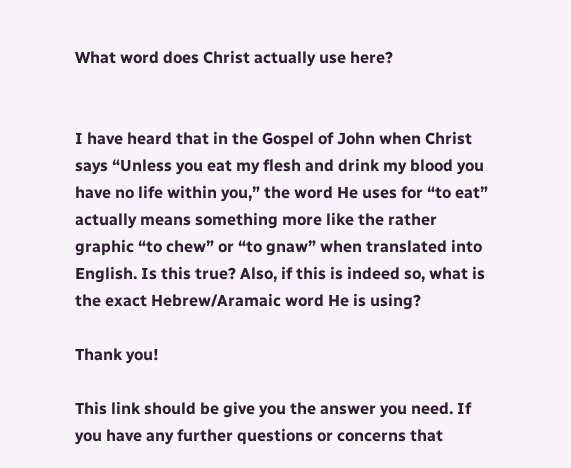What word does Christ actually use here?


I have heard that in the Gospel of John when Christ says “Unless you eat my flesh and drink my blood you have no life within you,” the word He uses for “to eat” actually means something more like the rather graphic “to chew” or “to gnaw” when translated into English. Is this true? Also, if this is indeed so, what is the exact Hebrew/Aramaic word He is using?

Thank you!

This link should be give you the answer you need. If you have any further questions or concerns that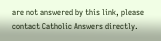are not answered by this link, please contact Catholic Answers directly.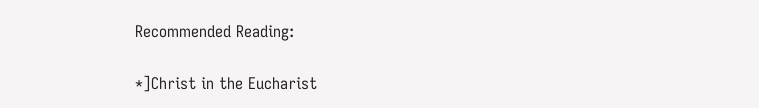Recommended Reading:

*]Christ in the Eucharist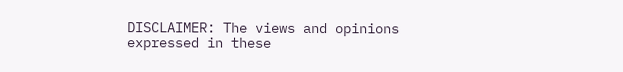DISCLAIMER: The views and opinions expressed in these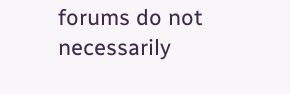forums do not necessarily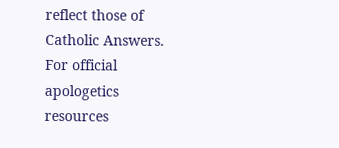reflect those of Catholic Answers. For official apologetics resources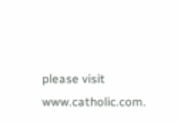please visit www.catholic.com.